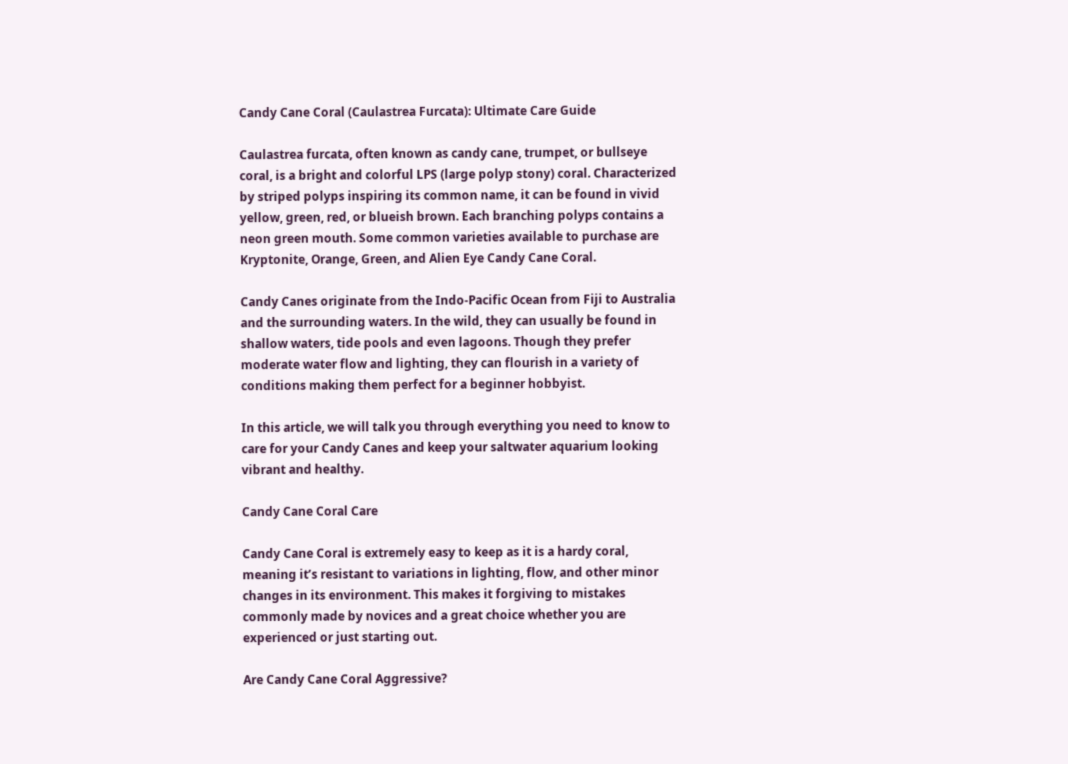Candy Cane Coral (Caulastrea Furcata): Ultimate Care Guide

Caulastrea furcata, often known as candy cane, trumpet, or bullseye coral, is a bright and colorful LPS (large polyp stony) coral. Characterized by striped polyps inspiring its common name, it can be found in vivid yellow, green, red, or blueish brown. Each branching polyps contains a neon green mouth. Some common varieties available to purchase are Kryptonite, Orange, Green, and Alien Eye Candy Cane Coral.

Candy Canes originate from the Indo-Pacific Ocean from Fiji to Australia and the surrounding waters. In the wild, they can usually be found in shallow waters, tide pools and even lagoons. Though they prefer moderate water flow and lighting, they can flourish in a variety of conditions making them perfect for a beginner hobbyist.

In this article, we will talk you through everything you need to know to care for your Candy Canes and keep your saltwater aquarium looking vibrant and healthy.

Candy Cane Coral Care

Candy Cane Coral is extremely easy to keep as it is a hardy coral, meaning it’s resistant to variations in lighting, flow, and other minor changes in its environment. This makes it forgiving to mistakes commonly made by novices and a great choice whether you are experienced or just starting out.

Are Candy Cane Coral Aggressive?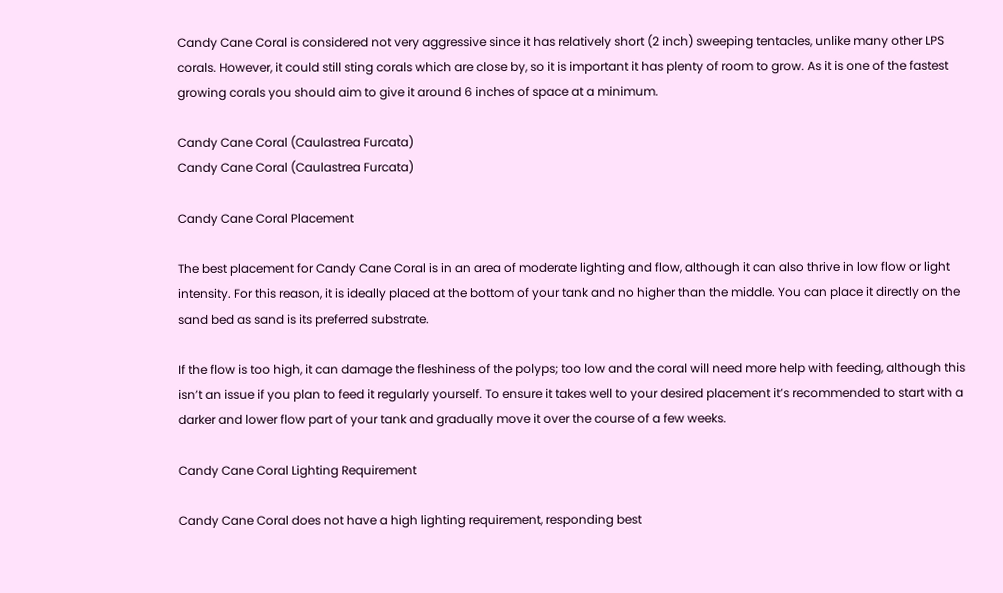Candy Cane Coral is considered not very aggressive since it has relatively short (2 inch) sweeping tentacles, unlike many other LPS corals. However, it could still sting corals which are close by, so it is important it has plenty of room to grow. As it is one of the fastest growing corals you should aim to give it around 6 inches of space at a minimum.

Candy Cane Coral (Caulastrea Furcata)
Candy Cane Coral (Caulastrea Furcata)

Candy Cane Coral Placement

The best placement for Candy Cane Coral is in an area of moderate lighting and flow, although it can also thrive in low flow or light intensity. For this reason, it is ideally placed at the bottom of your tank and no higher than the middle. You can place it directly on the sand bed as sand is its preferred substrate.

If the flow is too high, it can damage the fleshiness of the polyps; too low and the coral will need more help with feeding, although this isn’t an issue if you plan to feed it regularly yourself. To ensure it takes well to your desired placement it’s recommended to start with a darker and lower flow part of your tank and gradually move it over the course of a few weeks.

Candy Cane Coral Lighting Requirement

Candy Cane Coral does not have a high lighting requirement, responding best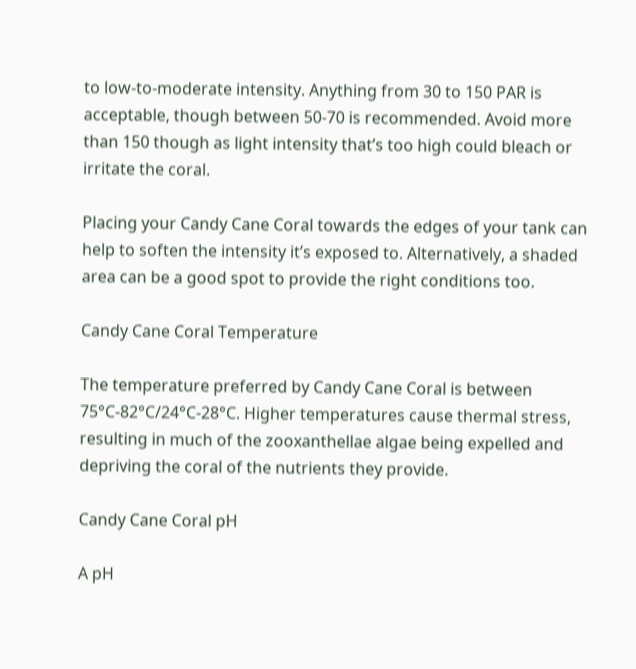to low-to-moderate intensity. Anything from 30 to 150 PAR is acceptable, though between 50-70 is recommended. Avoid more than 150 though as light intensity that’s too high could bleach or irritate the coral.

Placing your Candy Cane Coral towards the edges of your tank can help to soften the intensity it’s exposed to. Alternatively, a shaded area can be a good spot to provide the right conditions too.

Candy Cane Coral Temperature

The temperature preferred by Candy Cane Coral is between 75°C-82°C/24°C-28°C. Higher temperatures cause thermal stress, resulting in much of the zooxanthellae algae being expelled and depriving the coral of the nutrients they provide.

Candy Cane Coral pH

A pH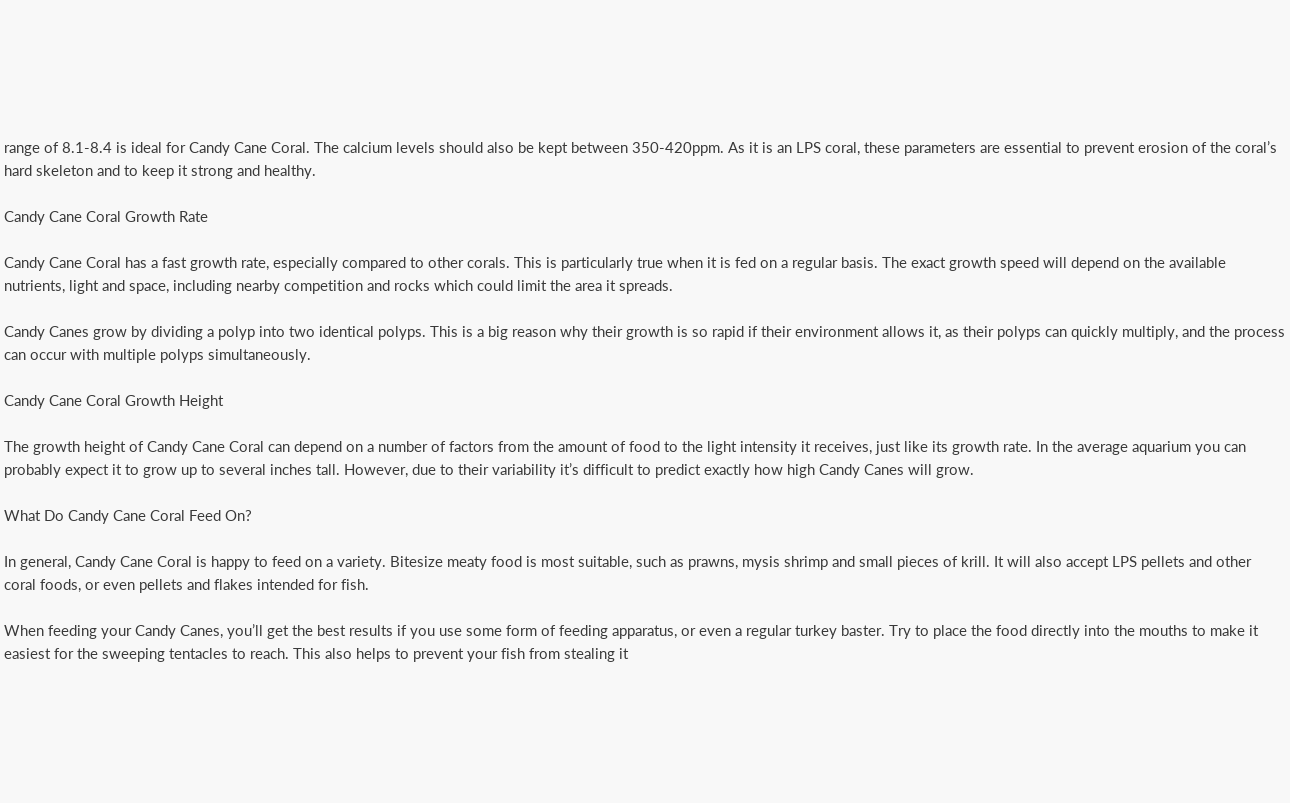range of 8.1-8.4 is ideal for Candy Cane Coral. The calcium levels should also be kept between 350-420ppm. As it is an LPS coral, these parameters are essential to prevent erosion of the coral’s hard skeleton and to keep it strong and healthy.

Candy Cane Coral Growth Rate

Candy Cane Coral has a fast growth rate, especially compared to other corals. This is particularly true when it is fed on a regular basis. The exact growth speed will depend on the available nutrients, light and space, including nearby competition and rocks which could limit the area it spreads.

Candy Canes grow by dividing a polyp into two identical polyps. This is a big reason why their growth is so rapid if their environment allows it, as their polyps can quickly multiply, and the process can occur with multiple polyps simultaneously.

Candy Cane Coral Growth Height

The growth height of Candy Cane Coral can depend on a number of factors from the amount of food to the light intensity it receives, just like its growth rate. In the average aquarium you can probably expect it to grow up to several inches tall. However, due to their variability it’s difficult to predict exactly how high Candy Canes will grow.

What Do Candy Cane Coral Feed On?

In general, Candy Cane Coral is happy to feed on a variety. Bitesize meaty food is most suitable, such as prawns, mysis shrimp and small pieces of krill. It will also accept LPS pellets and other coral foods, or even pellets and flakes intended for fish.

When feeding your Candy Canes, you’ll get the best results if you use some form of feeding apparatus, or even a regular turkey baster. Try to place the food directly into the mouths to make it easiest for the sweeping tentacles to reach. This also helps to prevent your fish from stealing it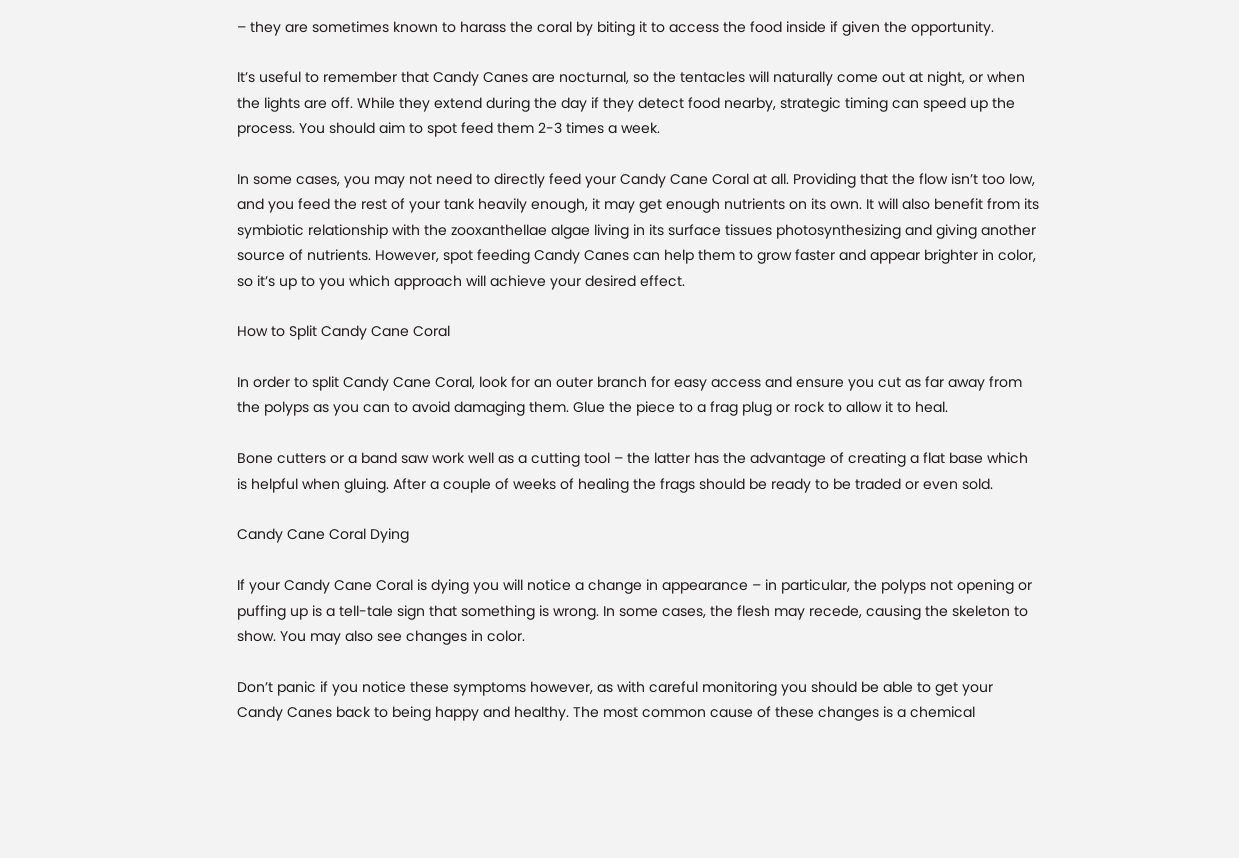– they are sometimes known to harass the coral by biting it to access the food inside if given the opportunity.

It’s useful to remember that Candy Canes are nocturnal, so the tentacles will naturally come out at night, or when the lights are off. While they extend during the day if they detect food nearby, strategic timing can speed up the process. You should aim to spot feed them 2-3 times a week.

In some cases, you may not need to directly feed your Candy Cane Coral at all. Providing that the flow isn’t too low, and you feed the rest of your tank heavily enough, it may get enough nutrients on its own. It will also benefit from its symbiotic relationship with the zooxanthellae algae living in its surface tissues photosynthesizing and giving another source of nutrients. However, spot feeding Candy Canes can help them to grow faster and appear brighter in color, so it’s up to you which approach will achieve your desired effect.

How to Split Candy Cane Coral

In order to split Candy Cane Coral, look for an outer branch for easy access and ensure you cut as far away from the polyps as you can to avoid damaging them. Glue the piece to a frag plug or rock to allow it to heal.

Bone cutters or a band saw work well as a cutting tool – the latter has the advantage of creating a flat base which is helpful when gluing. After a couple of weeks of healing the frags should be ready to be traded or even sold.

Candy Cane Coral Dying

If your Candy Cane Coral is dying you will notice a change in appearance – in particular, the polyps not opening or puffing up is a tell-tale sign that something is wrong. In some cases, the flesh may recede, causing the skeleton to show. You may also see changes in color.

Don’t panic if you notice these symptoms however, as with careful monitoring you should be able to get your Candy Canes back to being happy and healthy. The most common cause of these changes is a chemical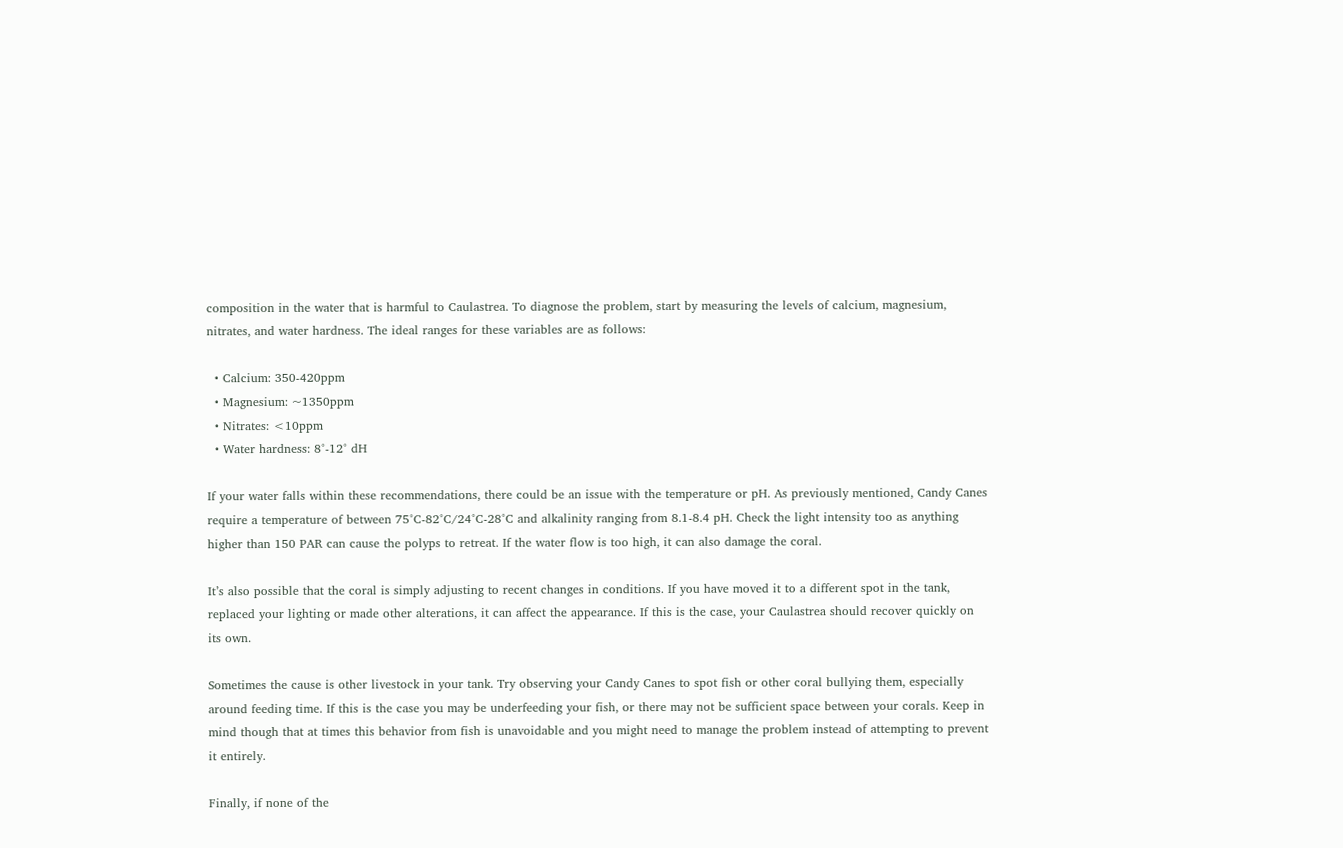composition in the water that is harmful to Caulastrea. To diagnose the problem, start by measuring the levels of calcium, magnesium, nitrates, and water hardness. The ideal ranges for these variables are as follows:

  • Calcium: 350-420ppm
  • Magnesium: ~1350ppm
  • Nitrates: <10ppm
  • Water hardness: 8°-12° dH

If your water falls within these recommendations, there could be an issue with the temperature or pH. As previously mentioned, Candy Canes require a temperature of between 75°C-82°C/24°C-28°C and alkalinity ranging from 8.1-8.4 pH. Check the light intensity too as anything higher than 150 PAR can cause the polyps to retreat. If the water flow is too high, it can also damage the coral.

It’s also possible that the coral is simply adjusting to recent changes in conditions. If you have moved it to a different spot in the tank, replaced your lighting or made other alterations, it can affect the appearance. If this is the case, your Caulastrea should recover quickly on its own.

Sometimes the cause is other livestock in your tank. Try observing your Candy Canes to spot fish or other coral bullying them, especially around feeding time. If this is the case you may be underfeeding your fish, or there may not be sufficient space between your corals. Keep in mind though that at times this behavior from fish is unavoidable and you might need to manage the problem instead of attempting to prevent it entirely.

Finally, if none of the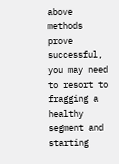above methods prove successful, you may need to resort to fragging a healthy segment and starting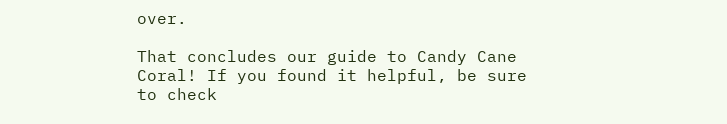over.

That concludes our guide to Candy Cane Coral! If you found it helpful, be sure to check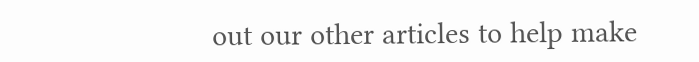out our other articles to help make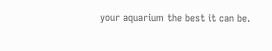your aquarium the best it can be.